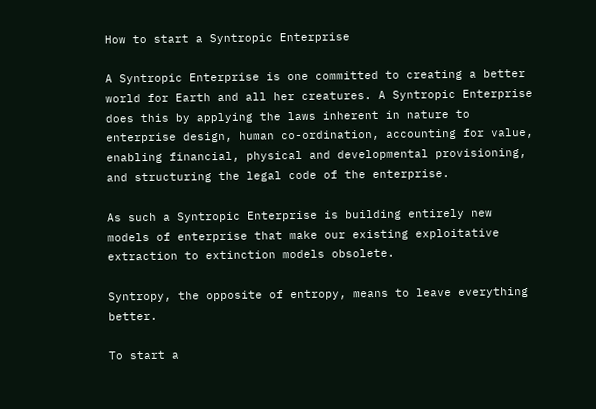How to start a Syntropic Enterprise

A Syntropic Enterprise is one committed to creating a better world for Earth and all her creatures. A Syntropic Enterprise does this by applying the laws inherent in nature to enterprise design, human co-ordination, accounting for value, enabling financial, physical and developmental provisioning, and structuring the legal code of the enterprise.

As such a Syntropic Enterprise is building entirely new models of enterprise that make our existing exploitative extraction to extinction models obsolete.

Syntropy, the opposite of entropy, means to leave everything better.

To start a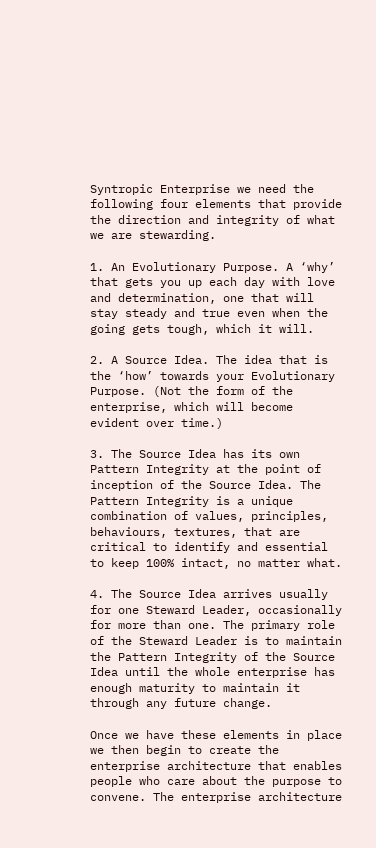Syntropic Enterprise we need the following four elements that provide the direction and integrity of what we are stewarding.

1. An Evolutionary Purpose. A ‘why’ that gets you up each day with love and determination, one that will stay steady and true even when the going gets tough, which it will.

2. A Source Idea. The idea that is the ‘how’ towards your Evolutionary Purpose. (Not the form of the enterprise, which will become evident over time.)

3. The Source Idea has its own Pattern Integrity at the point of inception of the Source Idea. The Pattern Integrity is a unique combination of values, principles, behaviours, textures, that are critical to identify and essential to keep 100% intact, no matter what.

4. The Source Idea arrives usually for one Steward Leader, occasionally for more than one. The primary role of the Steward Leader is to maintain the Pattern Integrity of the Source Idea until the whole enterprise has enough maturity to maintain it through any future change.

Once we have these elements in place we then begin to create the enterprise architecture that enables people who care about the purpose to convene. The enterprise architecture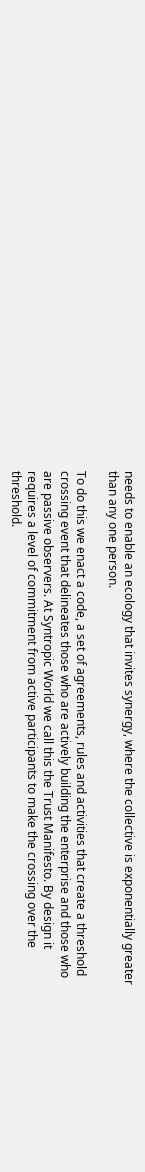needs to enable an ecology that invites synergy, where the collective is exponentially greater than any one person.

To do this we enact a code, a set of agreements, rules and activities that create a threshold crossing event that delineates those who are actively building the enterprise and those who are passive observers. At Syntropic World we call this the Trust Manifesto. By design it requires a level of commitment from active participants to make the crossing over the threshold.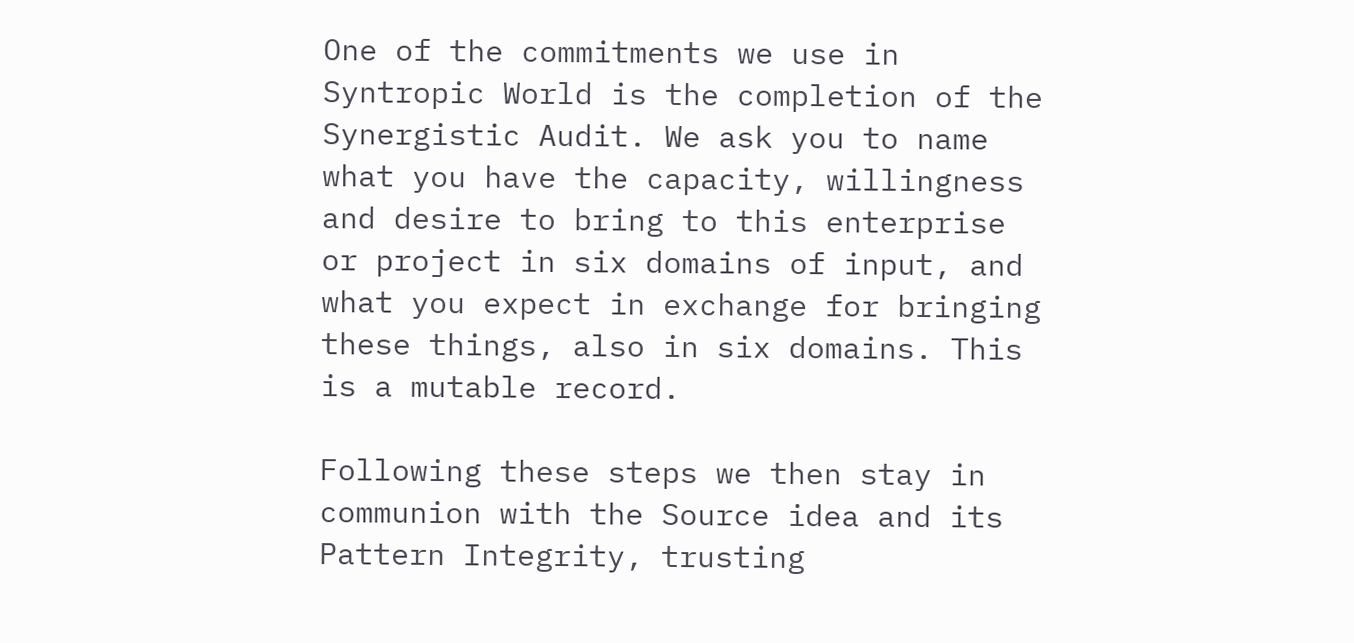One of the commitments we use in Syntropic World is the completion of the Synergistic Audit. We ask you to name what you have the capacity, willingness and desire to bring to this enterprise or project in six domains of input, and what you expect in exchange for bringing these things, also in six domains. This is a mutable record.

Following these steps we then stay in communion with the Source idea and its Pattern Integrity, trusting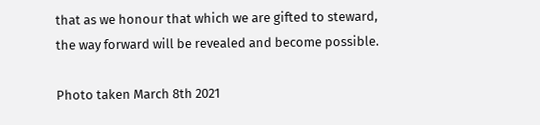that as we honour that which we are gifted to steward, the way forward will be revealed and become possible.

Photo taken March 8th 2021